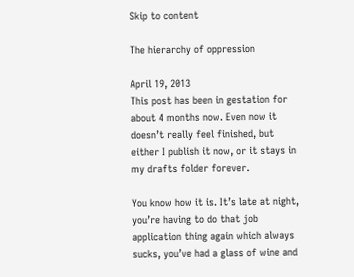Skip to content

The hierarchy of oppression

April 19, 2013
This post has been in gestation for about 4 months now. Even now it doesn’t really feel finished, but either I publish it now, or it stays in my drafts folder forever.

You know how it is. It’s late at night, you’re having to do that job application thing again which always sucks, you’ve had a glass of wine and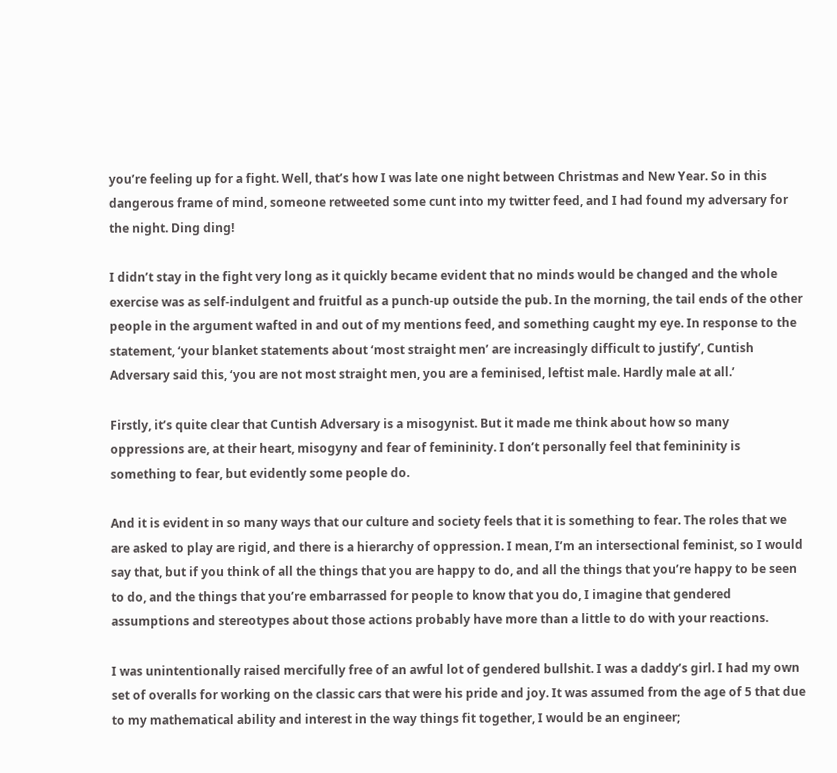you’re feeling up for a fight. Well, that’s how I was late one night between Christmas and New Year. So in this dangerous frame of mind, someone retweeted some cunt into my twitter feed, and I had found my adversary for the night. Ding ding!

I didn’t stay in the fight very long as it quickly became evident that no minds would be changed and the whole exercise was as self-indulgent and fruitful as a punch-up outside the pub. In the morning, the tail ends of the other people in the argument wafted in and out of my mentions feed, and something caught my eye. In response to the statement, ‘your blanket statements about ‘most straight men’ are increasingly difficult to justify’, Cuntish Adversary said this, ‘you are not most straight men, you are a feminised, leftist male. Hardly male at all.’

Firstly, it’s quite clear that Cuntish Adversary is a misogynist. But it made me think about how so many oppressions are, at their heart, misogyny and fear of femininity. I don’t personally feel that femininity is something to fear, but evidently some people do.

And it is evident in so many ways that our culture and society feels that it is something to fear. The roles that we are asked to play are rigid, and there is a hierarchy of oppression. I mean, I’m an intersectional feminist, so I would say that, but if you think of all the things that you are happy to do, and all the things that you’re happy to be seen to do, and the things that you’re embarrassed for people to know that you do, I imagine that gendered assumptions and stereotypes about those actions probably have more than a little to do with your reactions.

I was unintentionally raised mercifully free of an awful lot of gendered bullshit. I was a daddy’s girl. I had my own set of overalls for working on the classic cars that were his pride and joy. It was assumed from the age of 5 that due to my mathematical ability and interest in the way things fit together, I would be an engineer;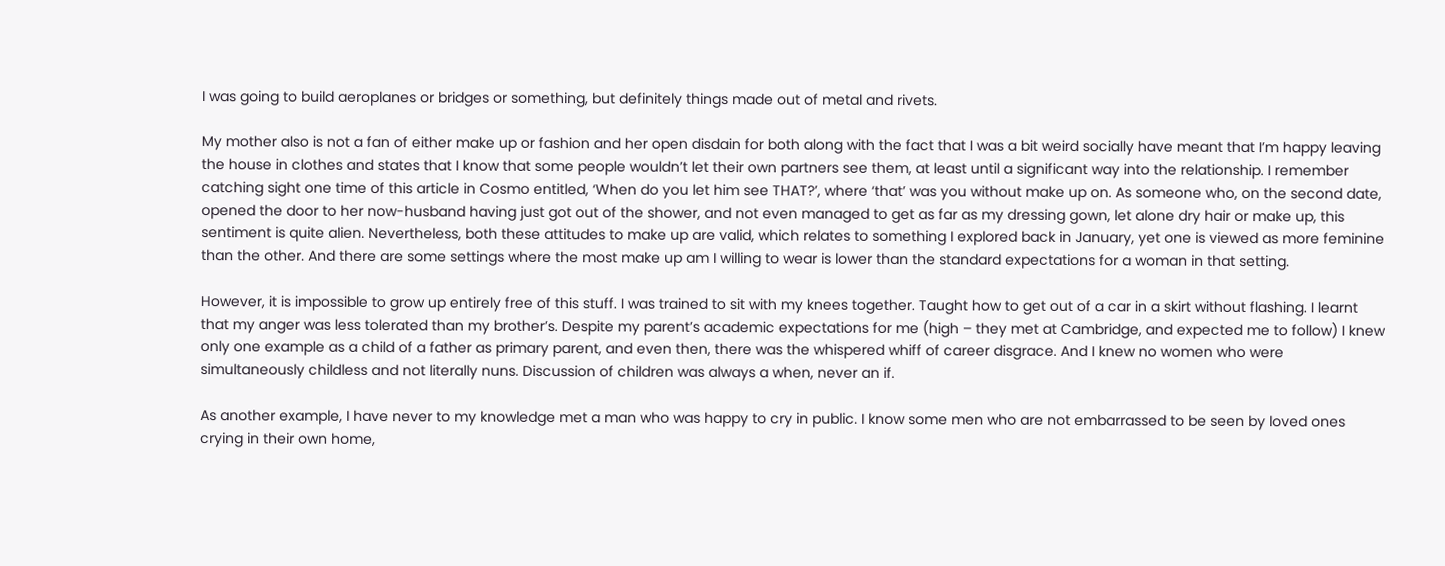I was going to build aeroplanes or bridges or something, but definitely things made out of metal and rivets.

My mother also is not a fan of either make up or fashion and her open disdain for both along with the fact that I was a bit weird socially have meant that I’m happy leaving the house in clothes and states that I know that some people wouldn’t let their own partners see them, at least until a significant way into the relationship. I remember catching sight one time of this article in Cosmo entitled, ‘When do you let him see THAT?’, where ‘that’ was you without make up on. As someone who, on the second date, opened the door to her now-husband having just got out of the shower, and not even managed to get as far as my dressing gown, let alone dry hair or make up, this sentiment is quite alien. Nevertheless, both these attitudes to make up are valid, which relates to something I explored back in January, yet one is viewed as more feminine than the other. And there are some settings where the most make up am I willing to wear is lower than the standard expectations for a woman in that setting.

However, it is impossible to grow up entirely free of this stuff. I was trained to sit with my knees together. Taught how to get out of a car in a skirt without flashing. I learnt that my anger was less tolerated than my brother’s. Despite my parent’s academic expectations for me (high – they met at Cambridge, and expected me to follow) I knew only one example as a child of a father as primary parent, and even then, there was the whispered whiff of career disgrace. And I knew no women who were simultaneously childless and not literally nuns. Discussion of children was always a when, never an if.

As another example, I have never to my knowledge met a man who was happy to cry in public. I know some men who are not embarrassed to be seen by loved ones crying in their own home,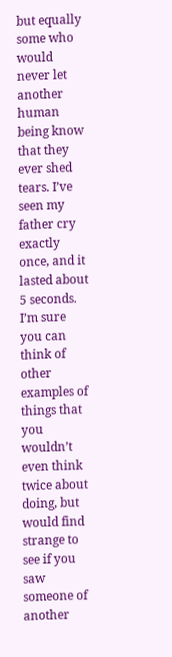but equally some who would never let another human being know that they ever shed tears. I’ve seen my father cry exactly once, and it lasted about 5 seconds. I’m sure you can think of other examples of things that you wouldn’t even think twice about doing, but would find strange to see if you saw someone of another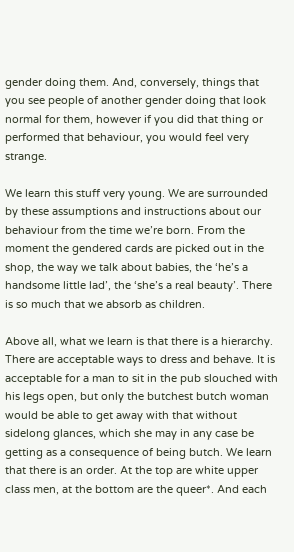gender doing them. And, conversely, things that you see people of another gender doing that look normal for them, however if you did that thing or performed that behaviour, you would feel very strange.

We learn this stuff very young. We are surrounded by these assumptions and instructions about our behaviour from the time we’re born. From the moment the gendered cards are picked out in the shop, the way we talk about babies, the ‘he’s a handsome little lad’, the ‘she’s a real beauty’. There is so much that we absorb as children.

Above all, what we learn is that there is a hierarchy. There are acceptable ways to dress and behave. It is acceptable for a man to sit in the pub slouched with his legs open, but only the butchest butch woman would be able to get away with that without sidelong glances, which she may in any case be getting as a consequence of being butch. We learn that there is an order. At the top are white upper class men, at the bottom are the queer*. And each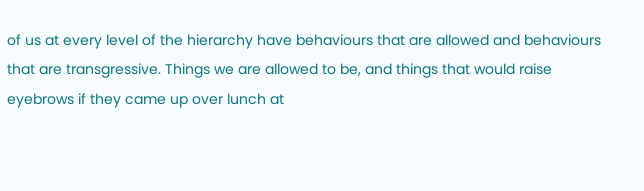of us at every level of the hierarchy have behaviours that are allowed and behaviours that are transgressive. Things we are allowed to be, and things that would raise eyebrows if they came up over lunch at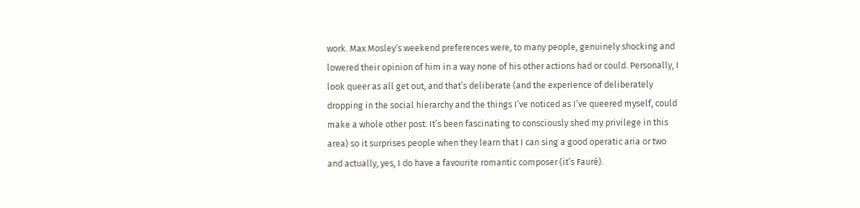work. Max Mosley’s weekend preferences were, to many people, genuinely shocking and lowered their opinion of him in a way none of his other actions had or could. Personally, I look queer as all get out, and that’s deliberate (and the experience of deliberately dropping in the social hierarchy and the things I’ve noticed as I’ve queered myself, could make a whole other post. It’s been fascinating to consciously shed my privilege in this area) so it surprises people when they learn that I can sing a good operatic aria or two and actually, yes, I do have a favourite romantic composer (it’s Fauré).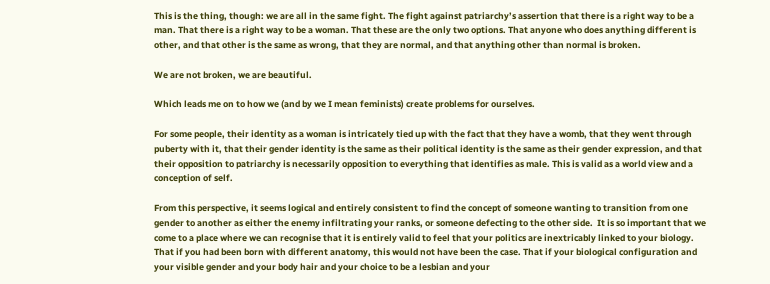This is the thing, though: we are all in the same fight. The fight against patriarchy’s assertion that there is a right way to be a man. That there is a right way to be a woman. That these are the only two options. That anyone who does anything different is other, and that other is the same as wrong, that they are normal, and that anything other than normal is broken.

We are not broken, we are beautiful.

Which leads me on to how we (and by we I mean feminists) create problems for ourselves.

For some people, their identity as a woman is intricately tied up with the fact that they have a womb, that they went through puberty with it, that their gender identity is the same as their political identity is the same as their gender expression, and that their opposition to patriarchy is necessarily opposition to everything that identifies as male. This is valid as a world view and a conception of self.

From this perspective, it seems logical and entirely consistent to find the concept of someone wanting to transition from one gender to another as either the enemy infiltrating your ranks, or someone defecting to the other side.  It is so important that we come to a place where we can recognise that it is entirely valid to feel that your politics are inextricably linked to your biology. That if you had been born with different anatomy, this would not have been the case. That if your biological configuration and your visible gender and your body hair and your choice to be a lesbian and your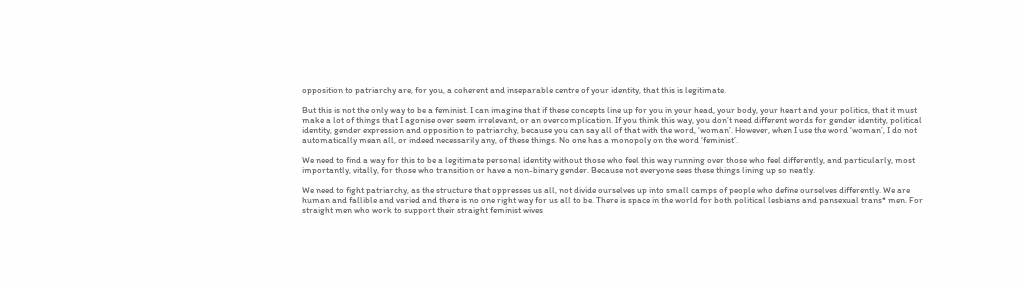opposition to patriarchy are, for you, a coherent and inseparable centre of your identity, that this is legitimate.

But this is not the only way to be a feminist. I can imagine that if these concepts line up for you in your head, your body, your heart and your politics, that it must make a lot of things that I agonise over seem irrelevant, or an overcomplication. If you think this way, you don’t need different words for gender identity, political identity, gender expression and opposition to patriarchy, because you can say all of that with the word, ‘woman’. However, when I use the word ‘woman’, I do not automatically mean all, or indeed necessarily any, of these things. No one has a monopoly on the word ‘feminist’.

We need to find a way for this to be a legitimate personal identity without those who feel this way running over those who feel differently, and particularly, most importantly, vitally, for those who transition or have a non-binary gender. Because not everyone sees these things lining up so neatly.

We need to fight patriarchy, as the structure that oppresses us all, not divide ourselves up into small camps of people who define ourselves differently. We are human and fallible and varied and there is no one right way for us all to be. There is space in the world for both political lesbians and pansexual trans* men. For straight men who work to support their straight feminist wives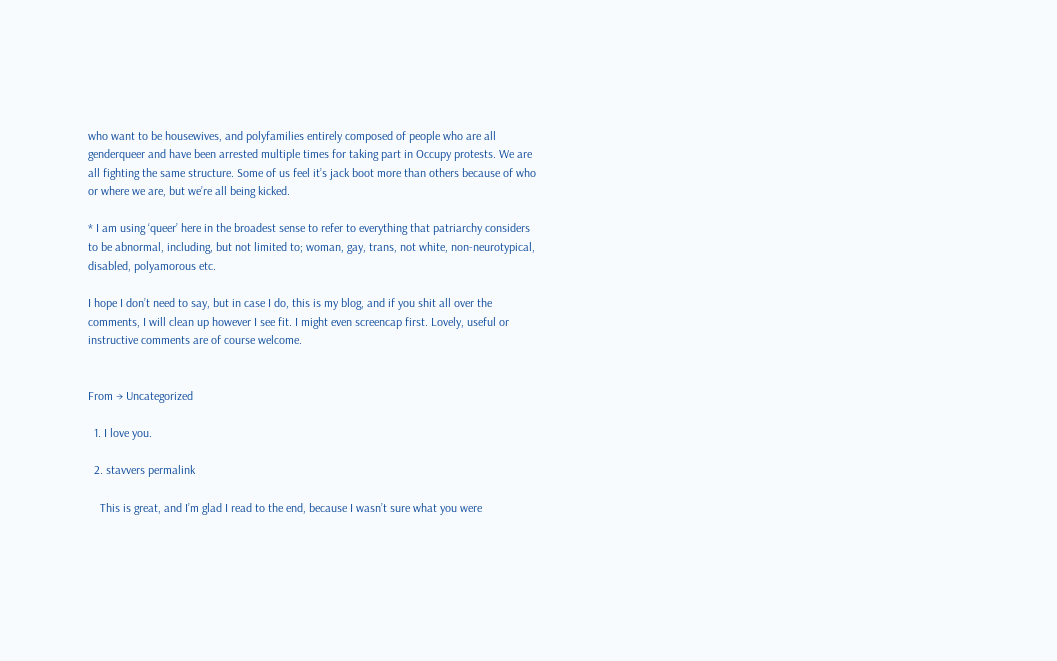who want to be housewives, and polyfamilies entirely composed of people who are all genderqueer and have been arrested multiple times for taking part in Occupy protests. We are all fighting the same structure. Some of us feel it’s jack boot more than others because of who or where we are, but we’re all being kicked.

* I am using ‘queer’ here in the broadest sense to refer to everything that patriarchy considers to be abnormal, including, but not limited to; woman, gay, trans, not white, non-neurotypical, disabled, polyamorous etc.

I hope I don’t need to say, but in case I do, this is my blog, and if you shit all over the comments, I will clean up however I see fit. I might even screencap first. Lovely, useful or instructive comments are of course welcome.


From → Uncategorized

  1. I love you.

  2. stavvers permalink

    This is great, and I’m glad I read to the end, because I wasn’t sure what you were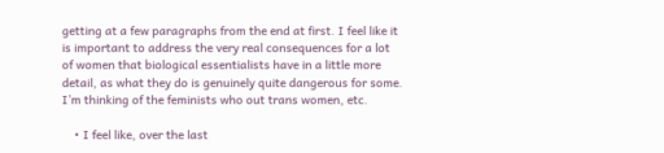getting at a few paragraphs from the end at first. I feel like it is important to address the very real consequences for a lot of women that biological essentialists have in a little more detail, as what they do is genuinely quite dangerous for some. I’m thinking of the feminists who out trans women, etc.

    • I feel like, over the last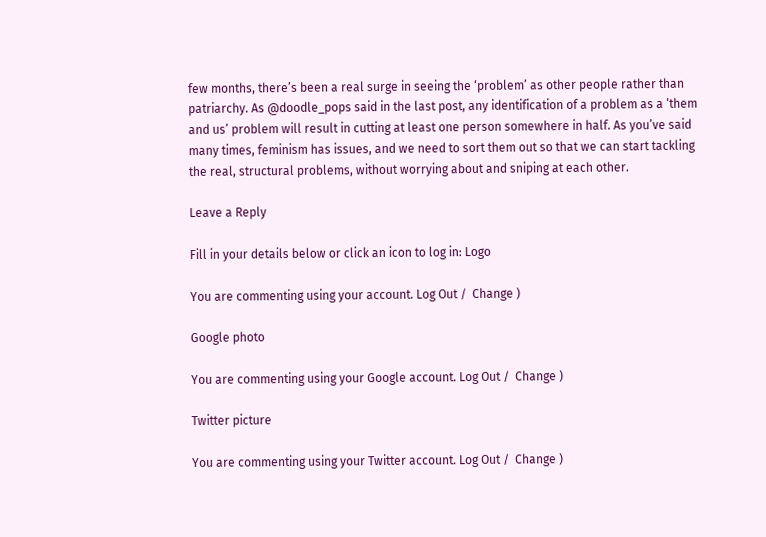few months, there’s been a real surge in seeing the ‘problem’ as other people rather than patriarchy. As @doodle_pops said in the last post, any identification of a problem as a ‘them and us’ problem will result in cutting at least one person somewhere in half. As you’ve said many times, feminism has issues, and we need to sort them out so that we can start tackling the real, structural problems, without worrying about and sniping at each other.

Leave a Reply

Fill in your details below or click an icon to log in: Logo

You are commenting using your account. Log Out /  Change )

Google photo

You are commenting using your Google account. Log Out /  Change )

Twitter picture

You are commenting using your Twitter account. Log Out /  Change )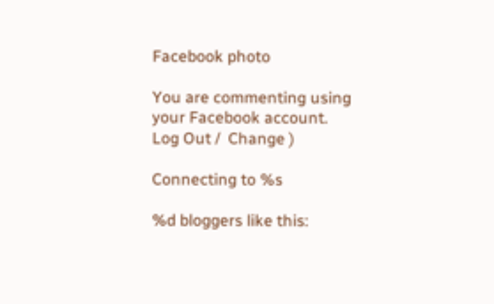Facebook photo

You are commenting using your Facebook account. Log Out /  Change )

Connecting to %s

%d bloggers like this: